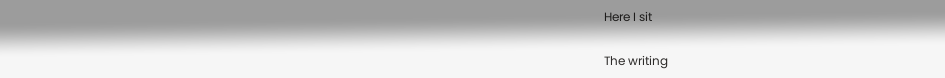Here I sit

The writing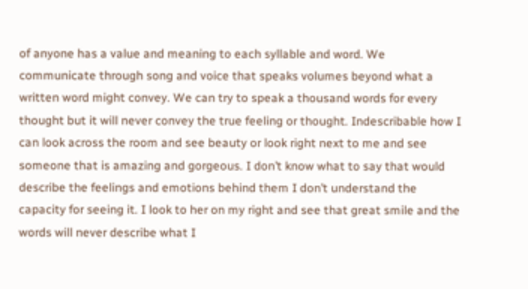of anyone has a value and meaning to each syllable and word. We communicate through song and voice that speaks volumes beyond what a written word might convey. We can try to speak a thousand words for every thought but it will never convey the true feeling or thought. Indescribable how I can look across the room and see beauty or look right next to me and see someone that is amazing and gorgeous. I don’t know what to say that would describe the feelings and emotions behind them I don’t understand the capacity for seeing it. I look to her on my right and see that great smile and the words will never describe what I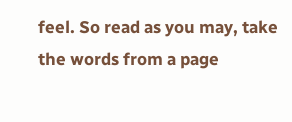feel. So read as you may, take the words from a page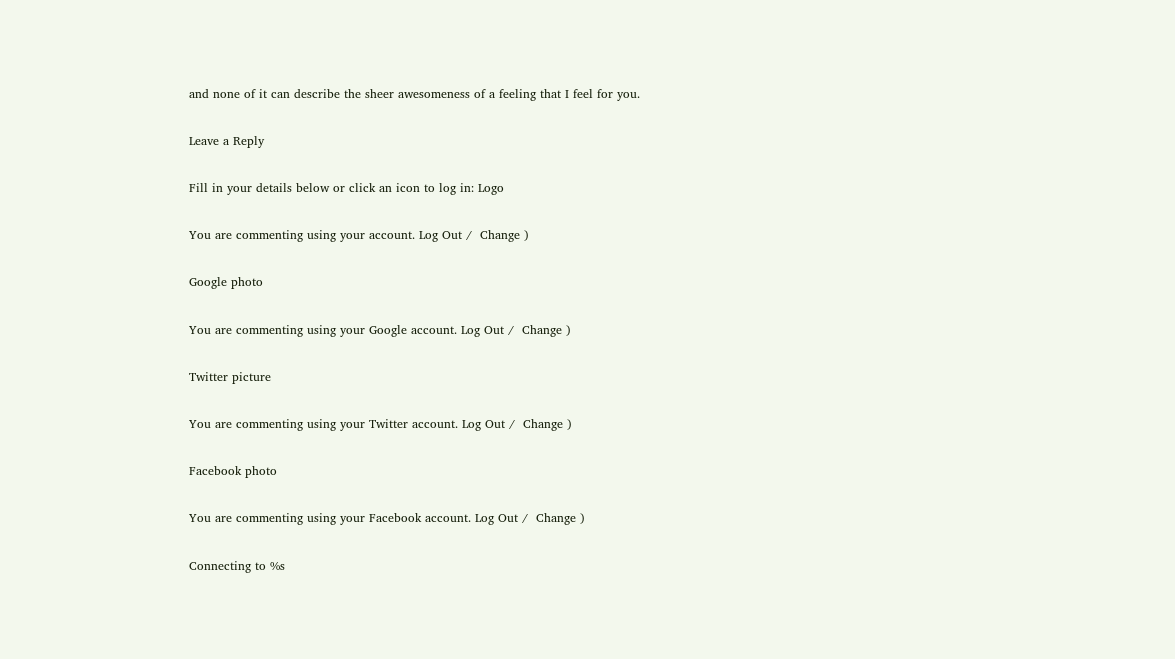and none of it can describe the sheer awesomeness of a feeling that I feel for you.

Leave a Reply

Fill in your details below or click an icon to log in: Logo

You are commenting using your account. Log Out /  Change )

Google photo

You are commenting using your Google account. Log Out /  Change )

Twitter picture

You are commenting using your Twitter account. Log Out /  Change )

Facebook photo

You are commenting using your Facebook account. Log Out /  Change )

Connecting to %s